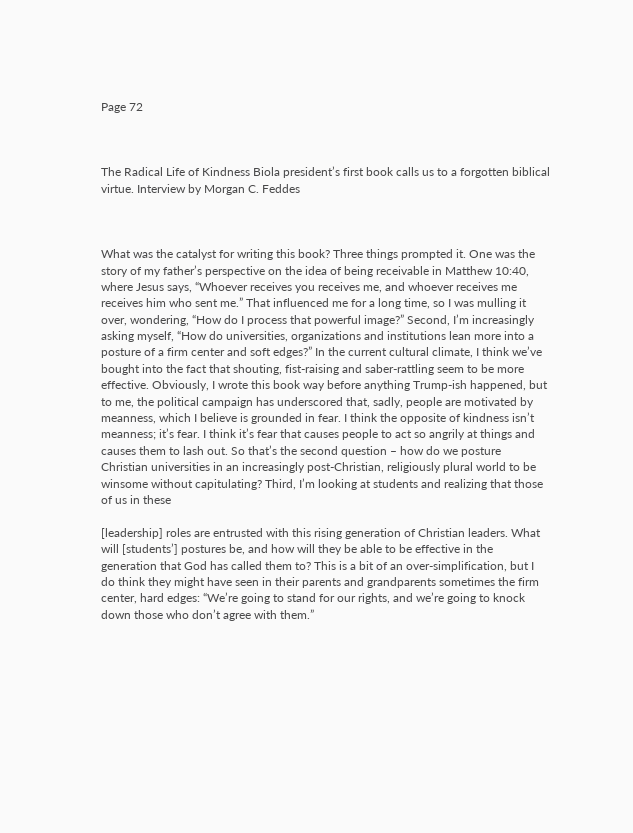Page 72



The Radical Life of Kindness Biola president’s first book calls us to a forgotten biblical virtue. Interview by Morgan C. Feddes



What was the catalyst for writing this book? Three things prompted it. One was the story of my father’s perspective on the idea of being receivable in Matthew 10:40, where Jesus says, “Whoever receives you receives me, and whoever receives me receives him who sent me.” That influenced me for a long time, so I was mulling it over, wondering, “How do I process that powerful image?” Second, I’m increasingly asking myself, “How do universities, organizations and institutions lean more into a posture of a firm center and soft edges?” In the current cultural climate, I think we’ve bought into the fact that shouting, fist-raising and saber-rattling seem to be more effective. Obviously, I wrote this book way before anything Trump-ish happened, but to me, the political campaign has underscored that, sadly, people are motivated by meanness, which I believe is grounded in fear. I think the opposite of kindness isn’t meanness; it’s fear. I think it’s fear that causes people to act so angrily at things and causes them to lash out. So that’s the second question – how do we posture Christian universities in an increasingly post-Christian, religiously plural world to be winsome without capitulating? Third, I’m looking at students and realizing that those of us in these

[leadership] roles are entrusted with this rising generation of Christian leaders. What will [students’] postures be, and how will they be able to be effective in the generation that God has called them to? This is a bit of an over-simplification, but I do think they might have seen in their parents and grandparents sometimes the firm center, hard edges: “We’re going to stand for our rights, and we’re going to knock down those who don’t agree with them.”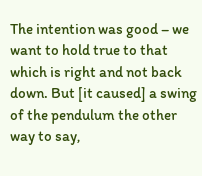The intention was good – we want to hold true to that which is right and not back down. But [it caused] a swing of the pendulum the other way to say,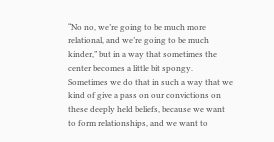“No no, we’re going to be much more relational, and we’re going to be much kinder,” but in a way that sometimes the center becomes a little bit spongy. Sometimes we do that in such a way that we kind of give a pass on our convictions on these deeply held beliefs, because we want to form relationships, and we want to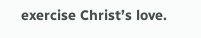exercise Christ’s love.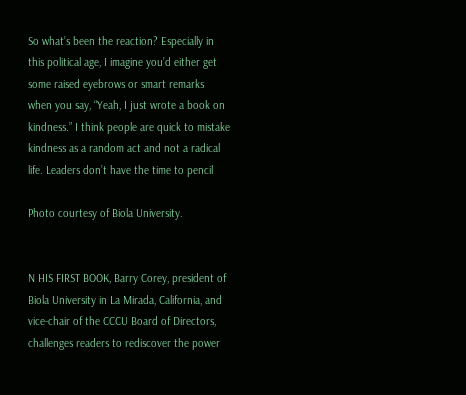So what’s been the reaction? Especially in this political age, I imagine you’d either get some raised eyebrows or smart remarks when you say, “Yeah, I just wrote a book on kindness.” I think people are quick to mistake kindness as a random act and not a radical life. Leaders don’t have the time to pencil

Photo courtesy of Biola University.


N HIS FIRST BOOK, Barry Corey, president of Biola University in La Mirada, California, and vice-chair of the CCCU Board of Directors, challenges readers to rediscover the power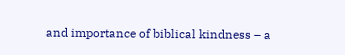and importance of biblical kindness – a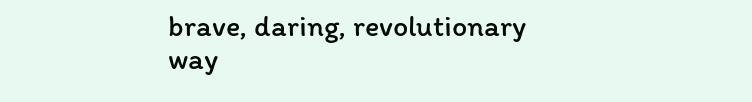brave, daring, revolutionary way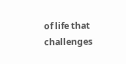of life that challenges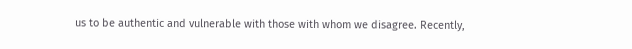us to be authentic and vulnerable with those with whom we disagree. Recently,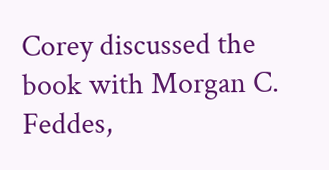Corey discussed the book with Morgan C. Feddes,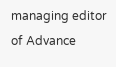managing editor of Advance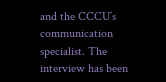and the CCCU’s communication specialist. The interview has been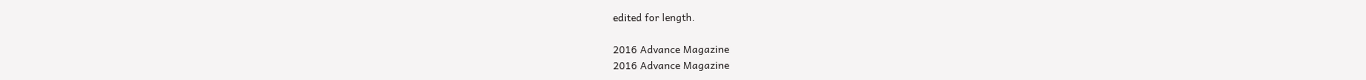edited for length.

2016 Advance Magazine
2016 Advance Magazine